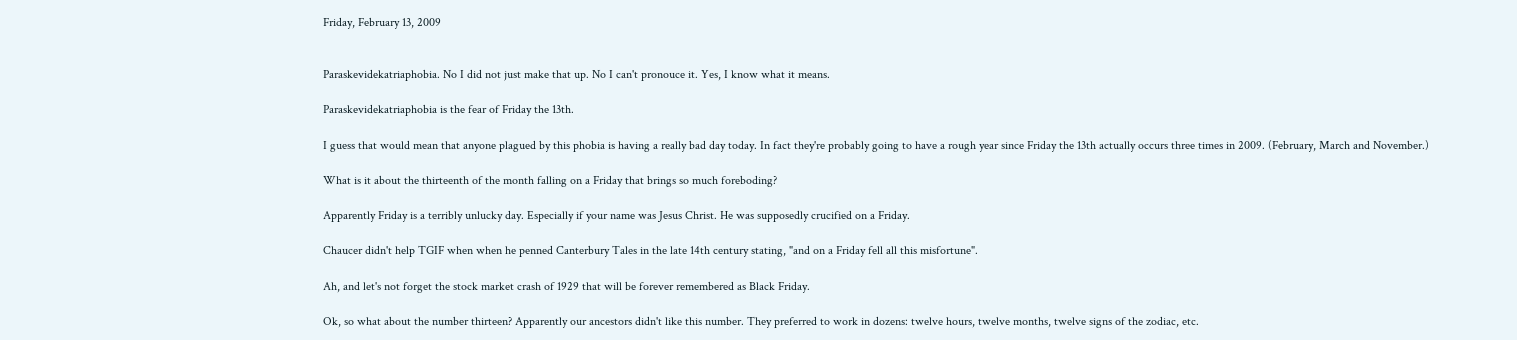Friday, February 13, 2009


Paraskevidekatriaphobia. No I did not just make that up. No I can't pronouce it. Yes, I know what it means.

Paraskevidekatriaphobia is the fear of Friday the 13th.

I guess that would mean that anyone plagued by this phobia is having a really bad day today. In fact they're probably going to have a rough year since Friday the 13th actually occurs three times in 2009. (February, March and November.)

What is it about the thirteenth of the month falling on a Friday that brings so much foreboding?

Apparently Friday is a terribly unlucky day. Especially if your name was Jesus Christ. He was supposedly crucified on a Friday.

Chaucer didn't help TGIF when when he penned Canterbury Tales in the late 14th century stating, "and on a Friday fell all this misfortune".

Ah, and let's not forget the stock market crash of 1929 that will be forever remembered as Black Friday.

Ok, so what about the number thirteen? Apparently our ancestors didn't like this number. They preferred to work in dozens: twelve hours, twelve months, twelve signs of the zodiac, etc.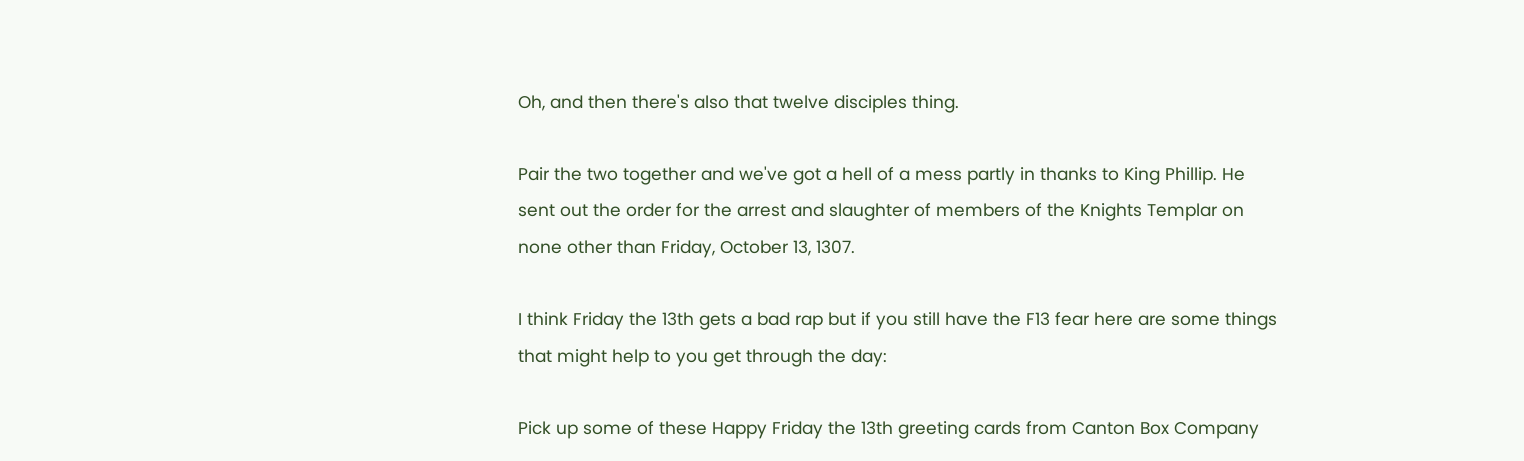Oh, and then there's also that twelve disciples thing.

Pair the two together and we've got a hell of a mess partly in thanks to King Phillip. He sent out the order for the arrest and slaughter of members of the Knights Templar on none other than Friday, October 13, 1307.

I think Friday the 13th gets a bad rap but if you still have the F13 fear here are some things that might help to you get through the day:

Pick up some of these Happy Friday the 13th greeting cards from Canton Box Company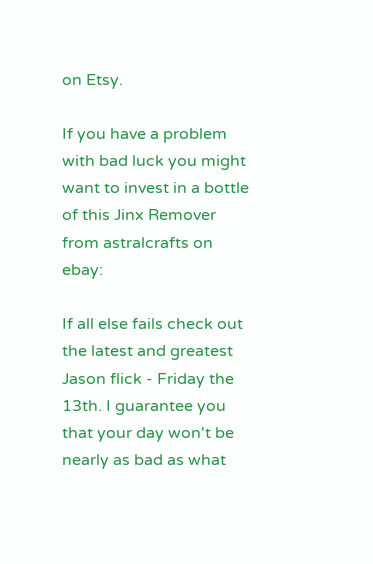on Etsy.

If you have a problem with bad luck you might want to invest in a bottle of this Jinx Remover from astralcrafts on ebay:

If all else fails check out the latest and greatest Jason flick - Friday the 13th. I guarantee you that your day won't be nearly as bad as what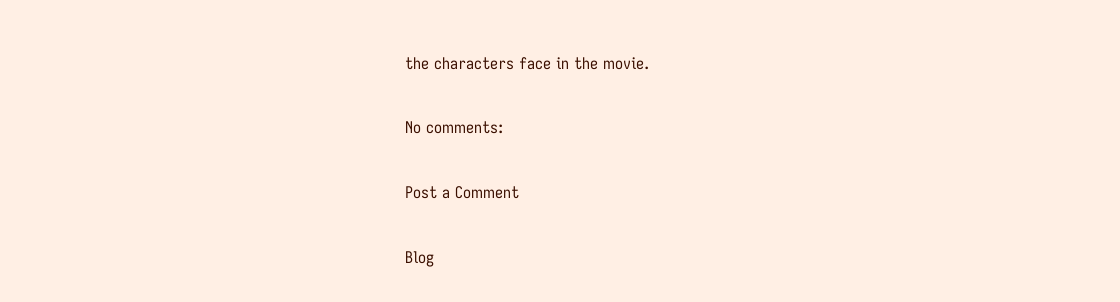the characters face in the movie.

No comments:

Post a Comment

Blog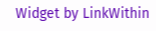Widget by LinkWithin